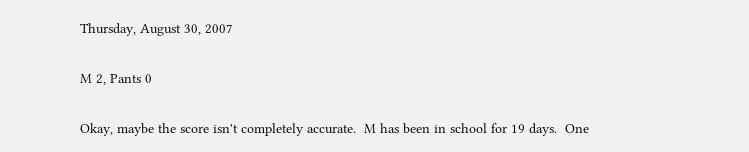Thursday, August 30, 2007

M 2, Pants 0

Okay, maybe the score isn't completely accurate.  M has been in school for 19 days.  One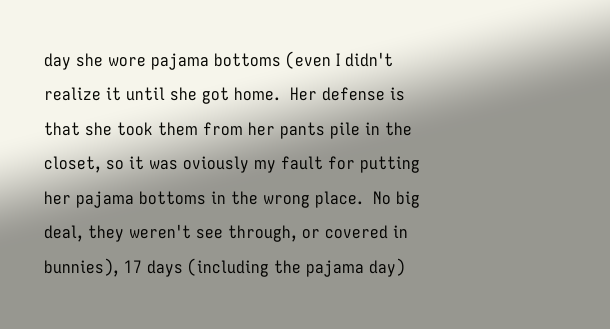day she wore pajama bottoms (even I didn't realize it until she got home.  Her defense is that she took them from her pants pile in the closet, so it was oviously my fault for putting her pajama bottoms in the wrong place.  No big deal, they weren't see through, or covered in bunnies), 17 days (including the pajama day)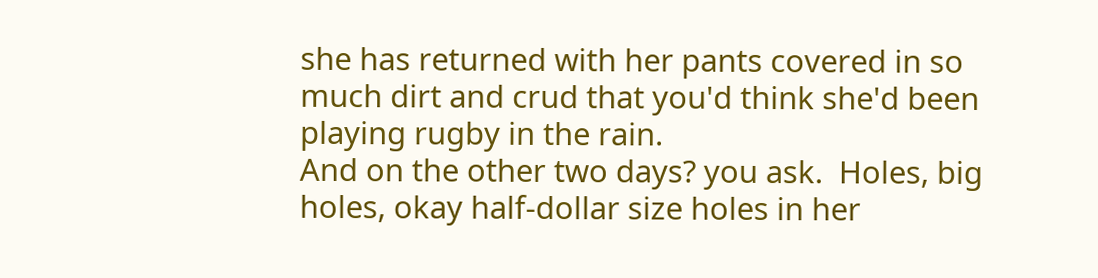she has returned with her pants covered in so much dirt and crud that you'd think she'd been playing rugby in the rain.
And on the other two days? you ask.  Holes, big holes, okay half-dollar size holes in her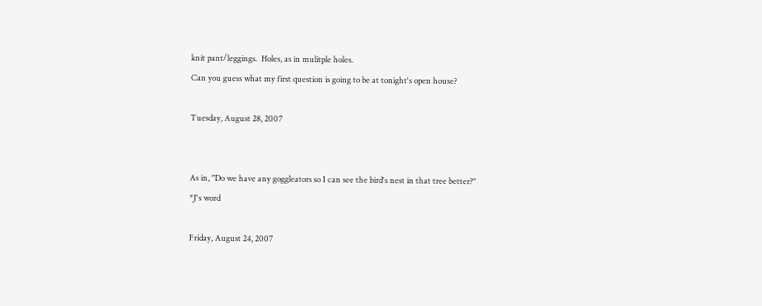knit pant/leggings.  Holes, as in mulitple holes.
Can you guess what my first question is going to be at tonight's open house?

Tuesday, August 28, 2007


As in, "Do we have any goggleators so I can see the bird's nest in that tree better?"
*J's word

Friday, August 24, 2007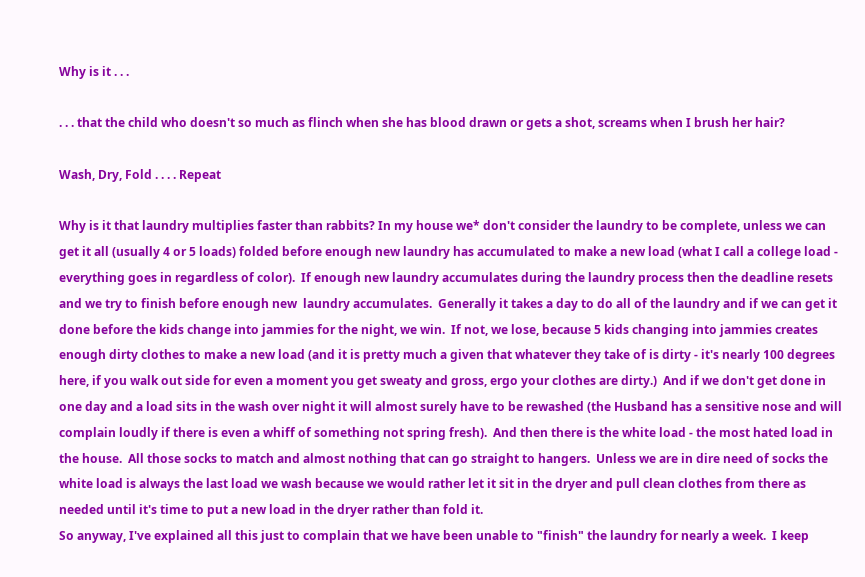Why is it . . .

. . . that the child who doesn't so much as flinch when she has blood drawn or gets a shot, screams when I brush her hair?

Wash, Dry, Fold . . . . Repeat

Why is it that laundry multiplies faster than rabbits? In my house we* don't consider the laundry to be complete, unless we can get it all (usually 4 or 5 loads) folded before enough new laundry has accumulated to make a new load (what I call a college load - everything goes in regardless of color).  If enough new laundry accumulates during the laundry process then the deadline resets and we try to finish before enough new  laundry accumulates.  Generally it takes a day to do all of the laundry and if we can get it done before the kids change into jammies for the night, we win.  If not, we lose, because 5 kids changing into jammies creates enough dirty clothes to make a new load (and it is pretty much a given that whatever they take of is dirty - it's nearly 100 degrees here, if you walk out side for even a moment you get sweaty and gross, ergo your clothes are dirty.)  And if we don't get done in one day and a load sits in the wash over night it will almost surely have to be rewashed (the Husband has a sensitive nose and will complain loudly if there is even a whiff of something not spring fresh).  And then there is the white load - the most hated load in the house.  All those socks to match and almost nothing that can go straight to hangers.  Unless we are in dire need of socks the white load is always the last load we wash because we would rather let it sit in the dryer and pull clean clothes from there as needed until it's time to put a new load in the dryer rather than fold it.
So anyway, I've explained all this just to complain that we have been unable to "finish" the laundry for nearly a week.  I keep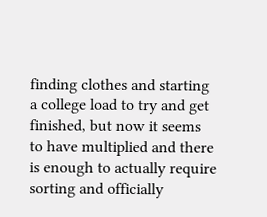finding clothes and starting a college load to try and get finished, but now it seems to have multiplied and there is enough to actually require sorting and officially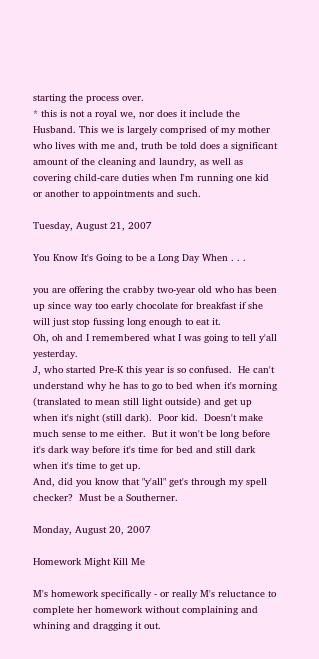starting the process over.
* this is not a royal we, nor does it include the Husband. This we is largely comprised of my mother who lives with me and, truth be told does a significant amount of the cleaning and laundry, as well as covering child-care duties when I'm running one kid or another to appointments and such.

Tuesday, August 21, 2007

You Know It's Going to be a Long Day When . . .

you are offering the crabby two-year old who has been up since way too early chocolate for breakfast if she will just stop fussing long enough to eat it.
Oh, oh and I remembered what I was going to tell y'all yesterday.
J, who started Pre-K this year is so confused.  He can't understand why he has to go to bed when it's morning (translated to mean still light outside) and get up when it's night (still dark).  Poor kid.  Doesn't make much sense to me either.  But it won't be long before it's dark way before it's time for bed and still dark when it's time to get up.
And, did you know that "y'all" get's through my spell checker?  Must be a Southerner.

Monday, August 20, 2007

Homework Might Kill Me

M's homework specifically - or really M's reluctance to complete her homework without complaining and whining and dragging it out.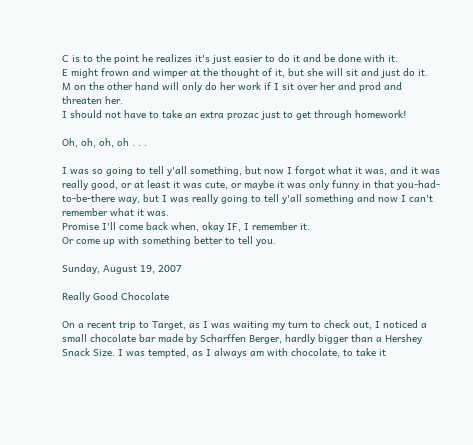C is to the point he realizes it's just easier to do it and be done with it.
E might frown and wimper at the thought of it, but she will sit and just do it.
M on the other hand will only do her work if I sit over her and prod and threaten her.
I should not have to take an extra prozac just to get through homework!

Oh, oh, oh, oh . . .

I was so going to tell y'all something, but now I forgot what it was, and it was really good, or at least it was cute, or maybe it was only funny in that you-had-to-be-there way, but I was really going to tell y'all something and now I can't remember what it was.
Promise I'll come back when, okay IF, I remember it.
Or come up with something better to tell you.

Sunday, August 19, 2007

Really Good Chocolate

On a recent trip to Target, as I was waiting my turn to check out, I noticed a small chocolate bar made by Scharffen Berger, hardly bigger than a Hershey Snack Size. I was tempted, as I always am with chocolate, to take it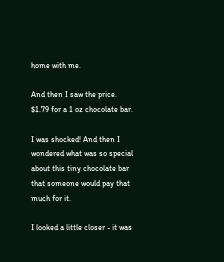home with me.

And then I saw the price. $1.79 for a 1 oz chocolate bar.

I was shocked! And then I wondered what was so special about this tiny chocolate bar that someone would pay that much for it.

I looked a little closer - it was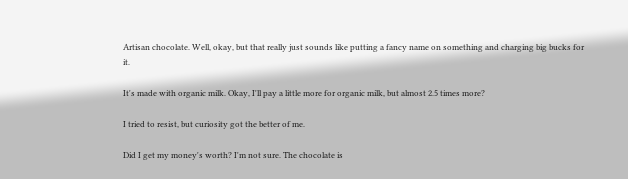Artisan chocolate. Well, okay, but that really just sounds like putting a fancy name on something and charging big bucks for it.

It's made with organic milk. Okay, I'll pay a little more for organic milk, but almost 2.5 times more?

I tried to resist, but curiosity got the better of me.

Did I get my money's worth? I'm not sure. The chocolate is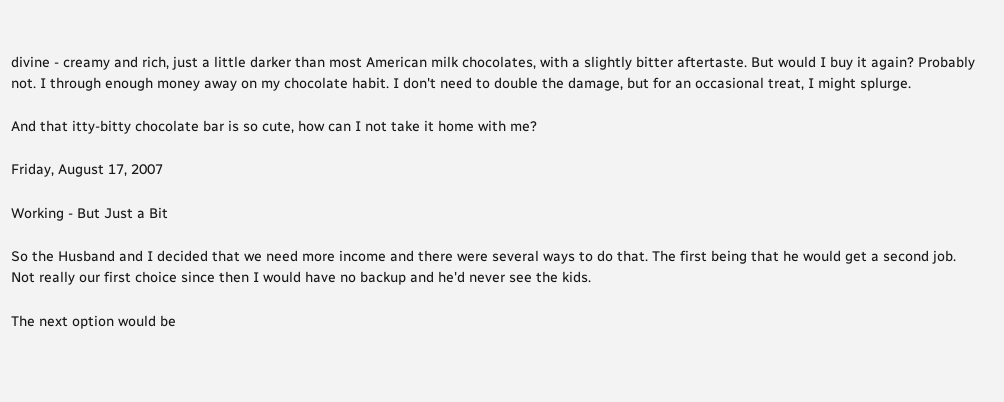divine - creamy and rich, just a little darker than most American milk chocolates, with a slightly bitter aftertaste. But would I buy it again? Probably not. I through enough money away on my chocolate habit. I don't need to double the damage, but for an occasional treat, I might splurge.

And that itty-bitty chocolate bar is so cute, how can I not take it home with me?

Friday, August 17, 2007

Working - But Just a Bit

So the Husband and I decided that we need more income and there were several ways to do that. The first being that he would get a second job. Not really our first choice since then I would have no backup and he'd never see the kids.

The next option would be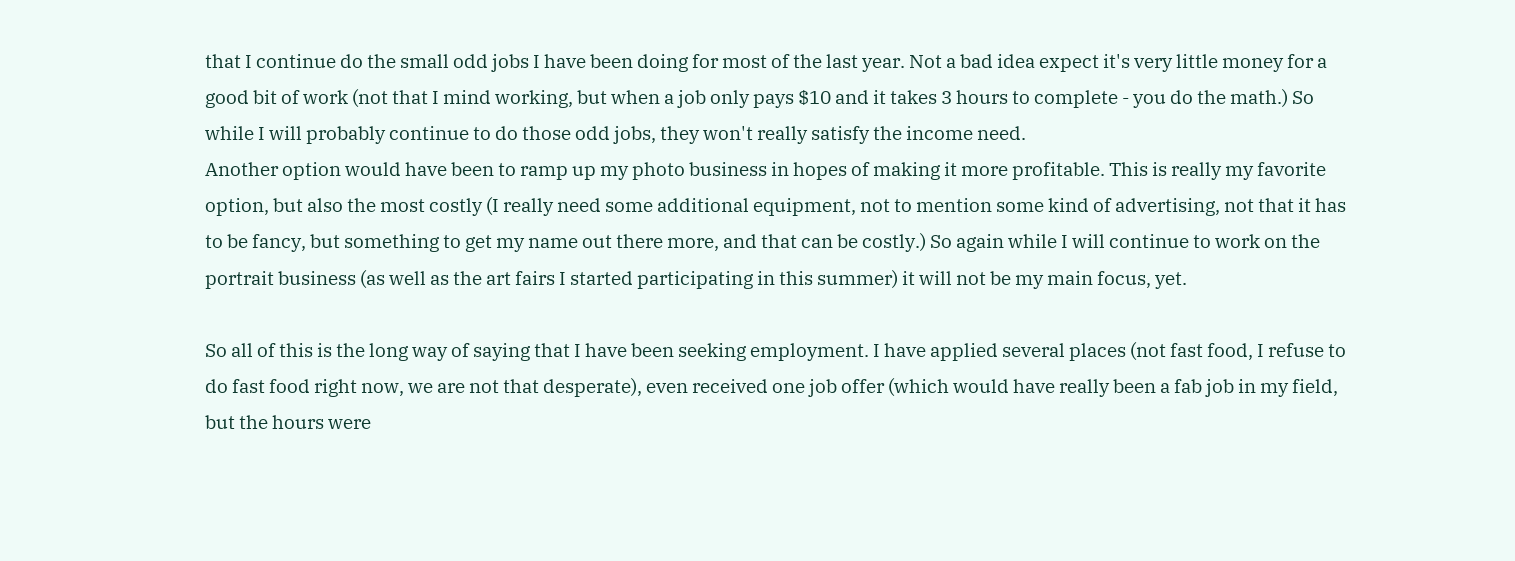that I continue do the small odd jobs I have been doing for most of the last year. Not a bad idea expect it's very little money for a good bit of work (not that I mind working, but when a job only pays $10 and it takes 3 hours to complete - you do the math.) So while I will probably continue to do those odd jobs, they won't really satisfy the income need.
Another option would have been to ramp up my photo business in hopes of making it more profitable. This is really my favorite option, but also the most costly (I really need some additional equipment, not to mention some kind of advertising, not that it has to be fancy, but something to get my name out there more, and that can be costly.) So again while I will continue to work on the portrait business (as well as the art fairs I started participating in this summer) it will not be my main focus, yet.

So all of this is the long way of saying that I have been seeking employment. I have applied several places (not fast food, I refuse to do fast food right now, we are not that desperate), even received one job offer (which would have really been a fab job in my field, but the hours were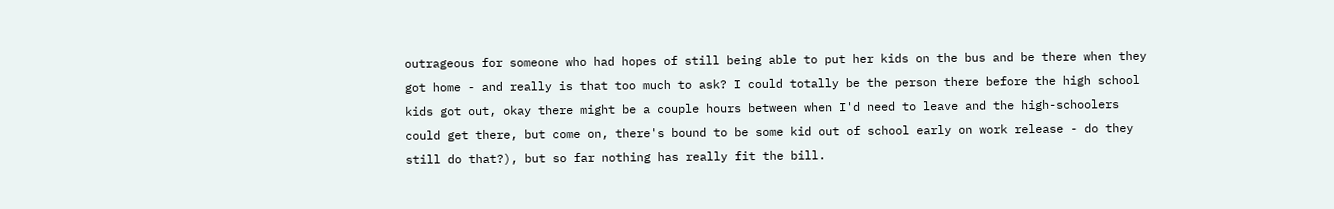outrageous for someone who had hopes of still being able to put her kids on the bus and be there when they got home - and really is that too much to ask? I could totally be the person there before the high school kids got out, okay there might be a couple hours between when I'd need to leave and the high-schoolers could get there, but come on, there's bound to be some kid out of school early on work release - do they still do that?), but so far nothing has really fit the bill.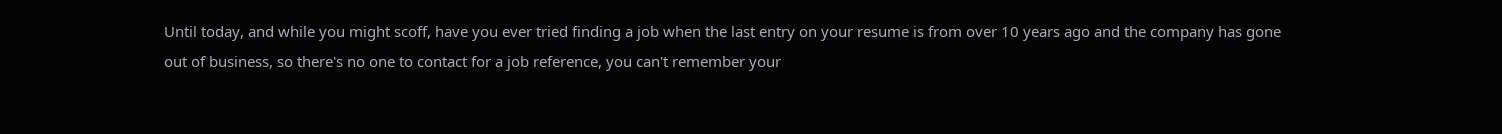Until today, and while you might scoff, have you ever tried finding a job when the last entry on your resume is from over 10 years ago and the company has gone out of business, so there's no one to contact for a job reference, you can't remember your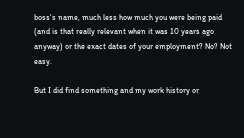boss's name, much less how much you were being paid (and is that really relevant when it was 10 years ago anyway) or the exact dates of your employment? No? Not easy.

But I did find something and my work history or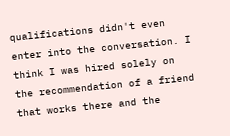qualifications didn't even enter into the conversation. I think I was hired solely on the recommendation of a friend that works there and the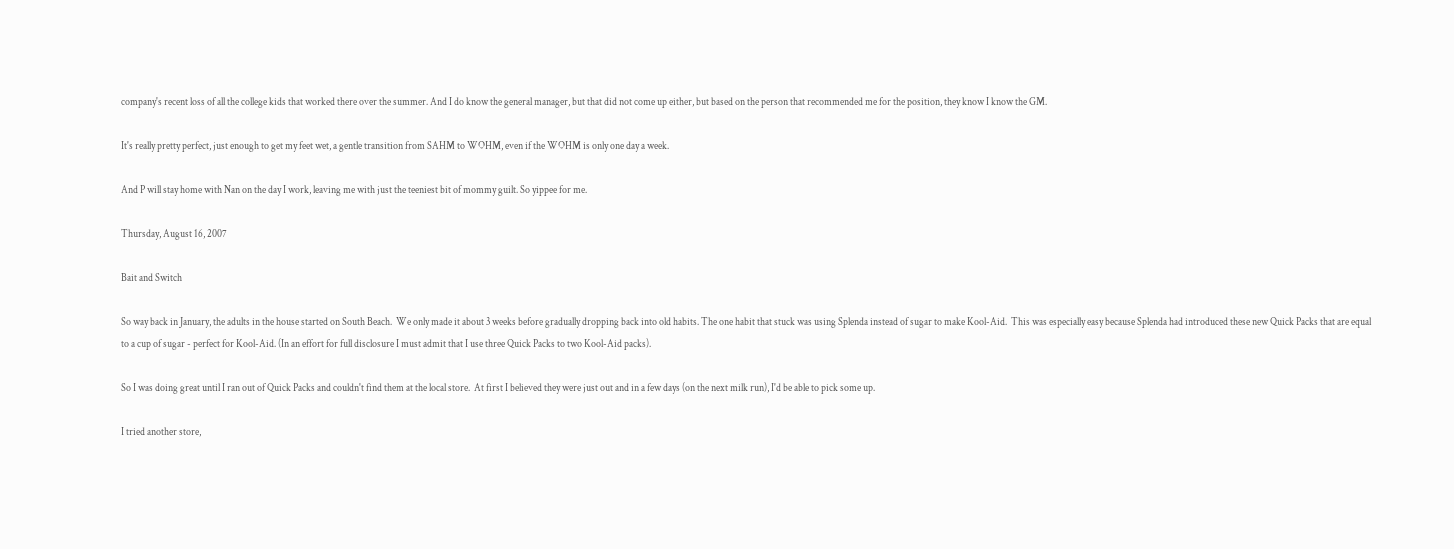company's recent loss of all the college kids that worked there over the summer. And I do know the general manager, but that did not come up either, but based on the person that recommended me for the position, they know I know the GM.

It's really pretty perfect, just enough to get my feet wet, a gentle transition from SAHM to WOHM, even if the WOHM is only one day a week.

And P will stay home with Nan on the day I work, leaving me with just the teeniest bit of mommy guilt. So yippee for me.

Thursday, August 16, 2007

Bait and Switch

So way back in January, the adults in the house started on South Beach.  We only made it about 3 weeks before gradually dropping back into old habits. The one habit that stuck was using Splenda instead of sugar to make Kool-Aid.  This was especially easy because Splenda had introduced these new Quick Packs that are equal to a cup of sugar - perfect for Kool-Aid. (In an effort for full disclosure I must admit that I use three Quick Packs to two Kool-Aid packs).

So I was doing great until I ran out of Quick Packs and couldn't find them at the local store.  At first I believed they were just out and in a few days (on the next milk run), I'd be able to pick some up.

I tried another store,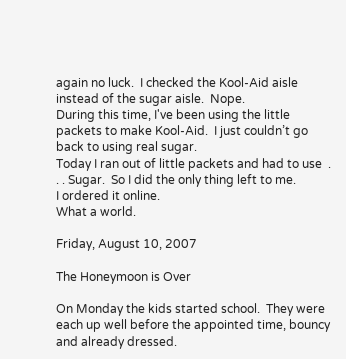again no luck.  I checked the Kool-Aid aisle instead of the sugar aisle.  Nope.
During this time, I've been using the little packets to make Kool-Aid.  I just couldn’t go back to using real sugar.
Today I ran out of little packets and had to use  . . . Sugar.  So I did the only thing left to me.
I ordered it online.
What a world.

Friday, August 10, 2007

The Honeymoon is Over

On Monday the kids started school.  They were each up well before the appointed time, bouncy and already dressed.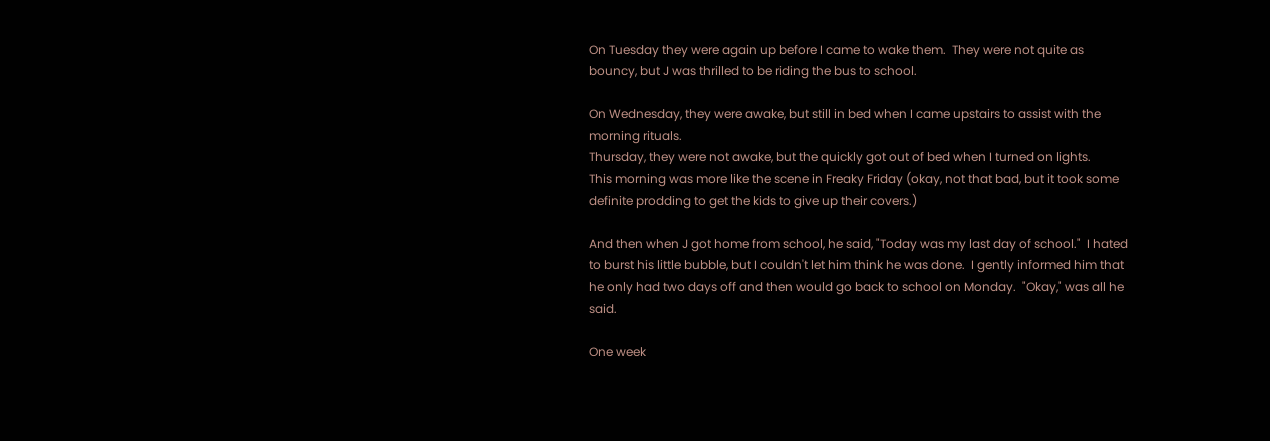On Tuesday they were again up before I came to wake them.  They were not quite as bouncy, but J was thrilled to be riding the bus to school.

On Wednesday, they were awake, but still in bed when I came upstairs to assist with the morning rituals.
Thursday, they were not awake, but the quickly got out of bed when I turned on lights.
This morning was more like the scene in Freaky Friday (okay, not that bad, but it took some definite prodding to get the kids to give up their covers.)

And then when J got home from school, he said, "Today was my last day of school."  I hated to burst his little bubble, but I couldn't let him think he was done.  I gently informed him that he only had two days off and then would go back to school on Monday.  "Okay," was all he said.

One week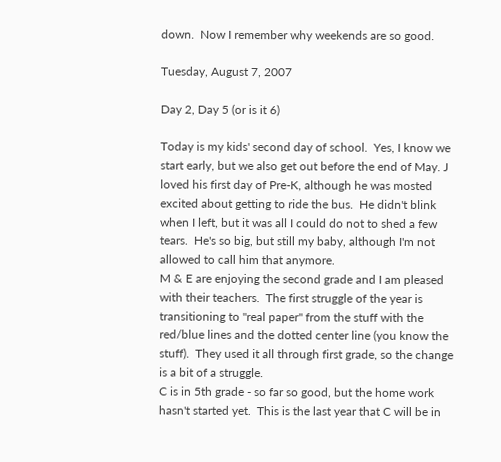down.  Now I remember why weekends are so good.

Tuesday, August 7, 2007

Day 2, Day 5 (or is it 6)

Today is my kids' second day of school.  Yes, I know we start early, but we also get out before the end of May. J loved his first day of Pre-K, although he was mosted excited about getting to ride the bus.  He didn't blink when I left, but it was all I could do not to shed a few tears.  He's so big, but still my baby, although I'm not allowed to call him that anymore.
M & E are enjoying the second grade and I am pleased with their teachers.  The first struggle of the year is transitioning to "real paper" from the stuff with the red/blue lines and the dotted center line (you know the stuff).  They used it all through first grade, so the change is a bit of a struggle.
C is in 5th grade - so far so good, but the home work hasn't started yet.  This is the last year that C will be in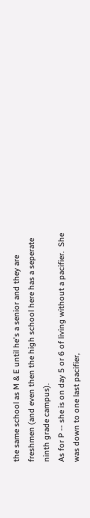the same school as M & E until he's a senior and they are freshmen (and even then the high school here has a seperate ninth grade campus).
As for P -- she is on day 5 or 6 of living without a pacifier.  She was down to one last pacifier,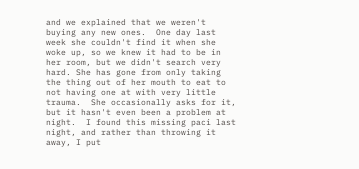and we explained that we weren't buying any new ones.  One day last week she couldn't find it when she woke up, so we knew it had to be in her room, but we didn't search very hard. She has gone from only taking the thing out of her mouth to eat to not having one at with very little trauma.  She occasionally asks for it, but it hasn't even been a problem at night.  I found this missing paci last night, and rather than throwing it away, I put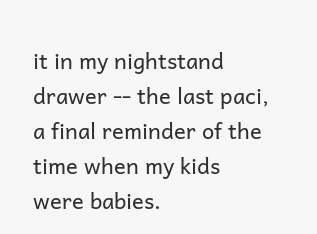it in my nightstand drawer -- the last paci, a final reminder of the time when my kids were babies.